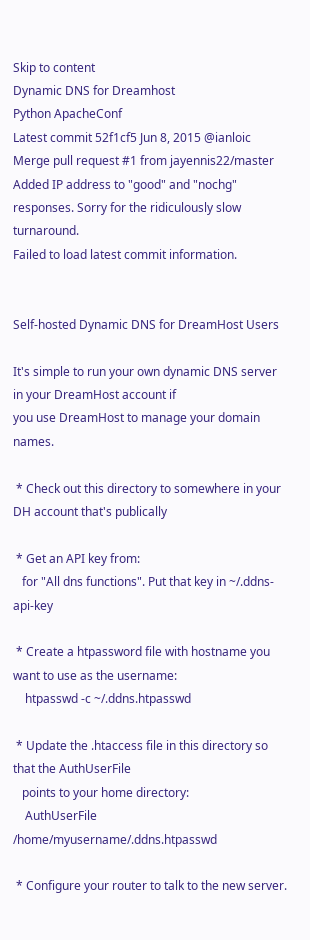Skip to content
Dynamic DNS for Dreamhost
Python ApacheConf
Latest commit 52f1cf5 Jun 8, 2015 @ianloic Merge pull request #1 from jayennis22/master
Added IP address to "good" and "nochg" responses. Sorry for the ridiculously slow turnaround.
Failed to load latest commit information.


Self-hosted Dynamic DNS for DreamHost Users

It's simple to run your own dynamic DNS server in your DreamHost account if
you use DreamHost to manage your domain names.

 * Check out this directory to somewhere in your DH account that's publically

 * Get an API key from:
   for "All dns functions". Put that key in ~/.ddns-api-key

 * Create a htpassword file with hostname you want to use as the username:
    htpasswd -c ~/.ddns.htpasswd

 * Update the .htaccess file in this directory so that the AuthUserFile
   points to your home directory:
    AuthUserFile /home/myusername/.ddns.htpasswd

 * Configure your router to talk to the new server.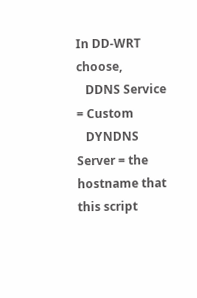In DD-WRT choose,
   DDNS Service = Custom
   DYNDNS Server = the hostname that this script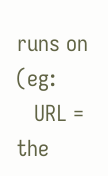runs on (eg:
   URL = the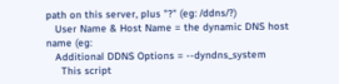path on this server, plus "?" (eg: /ddns/?)
   User Name & Host Name = the dynamic DNS host name (eg:
   Additional DDNS Options = --dyndns_system
     This script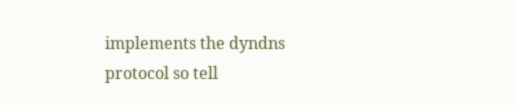implements the dyndns protocol so tell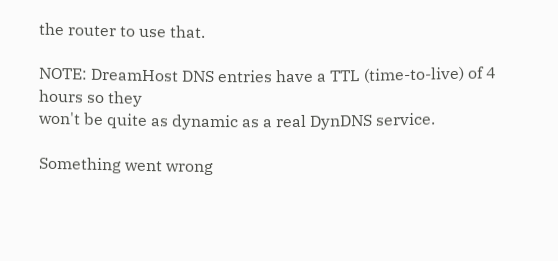the router to use that.

NOTE: DreamHost DNS entries have a TTL (time-to-live) of 4 hours so they
won't be quite as dynamic as a real DynDNS service.

Something went wrong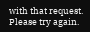with that request. Please try again.